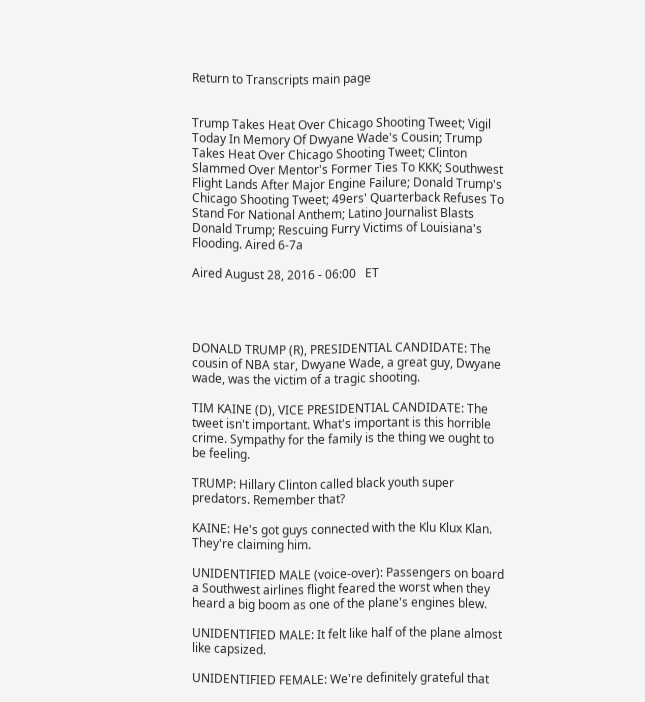Return to Transcripts main page


Trump Takes Heat Over Chicago Shooting Tweet; Vigil Today In Memory Of Dwyane Wade's Cousin; Trump Takes Heat Over Chicago Shooting Tweet; Clinton Slammed Over Mentor's Former Ties To KKK; Southwest Flight Lands After Major Engine Failure; Donald Trump's Chicago Shooting Tweet; 49ers' Quarterback Refuses To Stand For National Anthem; Latino Journalist Blasts Donald Trump; Rescuing Furry Victims of Louisiana's Flooding. Aired 6-7a

Aired August 28, 2016 - 06:00   ET




DONALD TRUMP (R), PRESIDENTIAL CANDIDATE: The cousin of NBA star, Dwyane Wade, a great guy, Dwyane wade, was the victim of a tragic shooting.

TIM KAINE (D), VICE PRESIDENTIAL CANDIDATE: The tweet isn't important. What's important is this horrible crime. Sympathy for the family is the thing we ought to be feeling.

TRUMP: Hillary Clinton called black youth super predators. Remember that?

KAINE: He's got guys connected with the Klu Klux Klan. They're claiming him.

UNIDENTIFIED MALE (voice-over): Passengers on board a Southwest airlines flight feared the worst when they heard a big boom as one of the plane's engines blew.

UNIDENTIFIED MALE: It felt like half of the plane almost like capsized.

UNIDENTIFIED FEMALE: We're definitely grateful that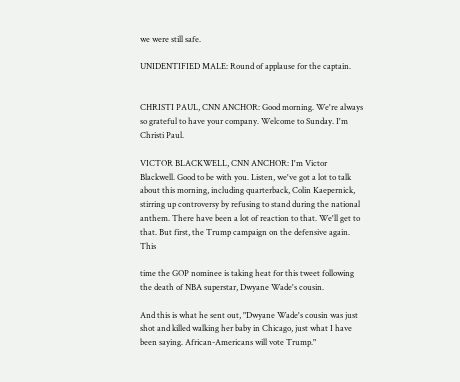we were still safe.

UNIDENTIFIED MALE: Round of applause for the captain.


CHRISTI PAUL, CNN ANCHOR: Good morning. We're always so grateful to have your company. Welcome to Sunday. I'm Christi Paul.

VICTOR BLACKWELL, CNN ANCHOR: I'm Victor Blackwell. Good to be with you. Listen, we've got a lot to talk about this morning, including quarterback, Colin Kaepernick, stirring up controversy by refusing to stand during the national anthem. There have been a lot of reaction to that. We'll get to that. But first, the Trump campaign on the defensive again. This

time the GOP nominee is taking heat for this tweet following the death of NBA superstar, Dwyane Wade's cousin.

And this is what he sent out, "Dwyane Wade's cousin was just shot and killed walking her baby in Chicago, just what I have been saying. African-Americans will vote Trump."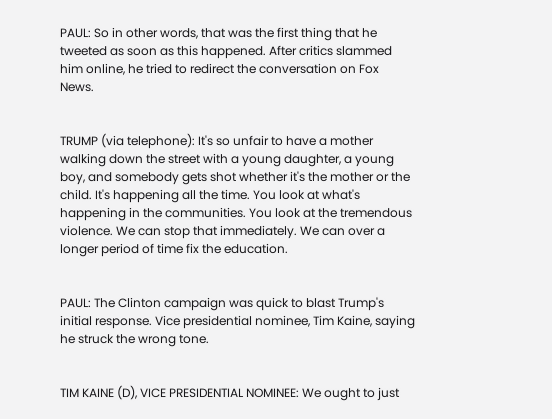PAUL: So in other words, that was the first thing that he tweeted as soon as this happened. After critics slammed him online, he tried to redirect the conversation on Fox News.


TRUMP (via telephone): It's so unfair to have a mother walking down the street with a young daughter, a young boy, and somebody gets shot whether it's the mother or the child. It's happening all the time. You look at what's happening in the communities. You look at the tremendous violence. We can stop that immediately. We can over a longer period of time fix the education.


PAUL: The Clinton campaign was quick to blast Trump's initial response. Vice presidential nominee, Tim Kaine, saying he struck the wrong tone.


TIM KAINE (D), VICE PRESIDENTIAL NOMINEE: We ought to just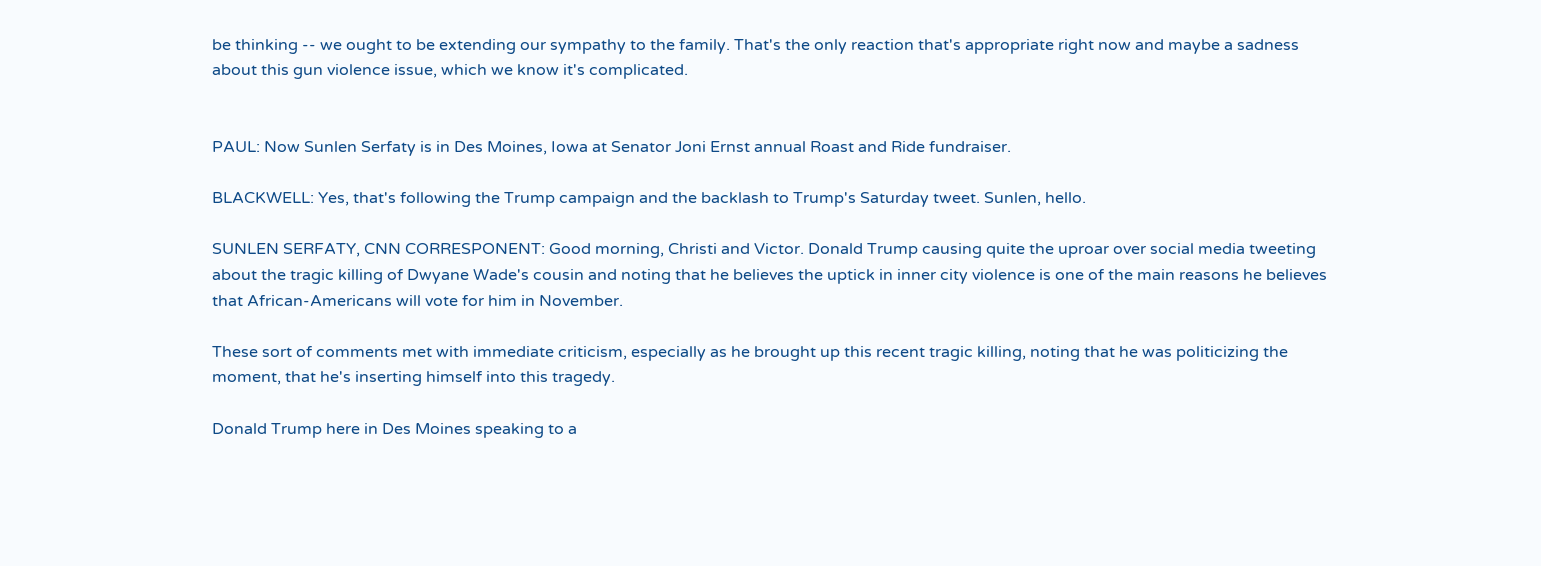be thinking -- we ought to be extending our sympathy to the family. That's the only reaction that's appropriate right now and maybe a sadness about this gun violence issue, which we know it's complicated.


PAUL: Now Sunlen Serfaty is in Des Moines, Iowa at Senator Joni Ernst annual Roast and Ride fundraiser.

BLACKWELL: Yes, that's following the Trump campaign and the backlash to Trump's Saturday tweet. Sunlen, hello.

SUNLEN SERFATY, CNN CORRESPONENT: Good morning, Christi and Victor. Donald Trump causing quite the uproar over social media tweeting about the tragic killing of Dwyane Wade's cousin and noting that he believes the uptick in inner city violence is one of the main reasons he believes that African-Americans will vote for him in November.

These sort of comments met with immediate criticism, especially as he brought up this recent tragic killing, noting that he was politicizing the moment, that he's inserting himself into this tragedy.

Donald Trump here in Des Moines speaking to a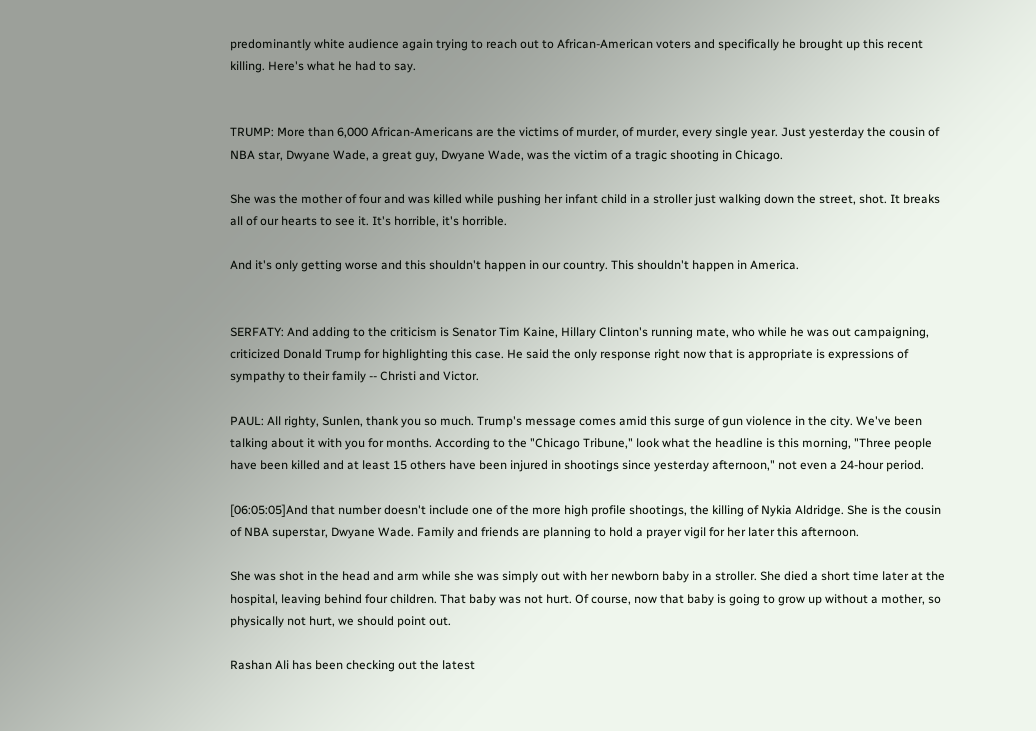predominantly white audience again trying to reach out to African-American voters and specifically he brought up this recent killing. Here's what he had to say.


TRUMP: More than 6,000 African-Americans are the victims of murder, of murder, every single year. Just yesterday the cousin of NBA star, Dwyane Wade, a great guy, Dwyane Wade, was the victim of a tragic shooting in Chicago.

She was the mother of four and was killed while pushing her infant child in a stroller just walking down the street, shot. It breaks all of our hearts to see it. It's horrible, it's horrible.

And it's only getting worse and this shouldn't happen in our country. This shouldn't happen in America.


SERFATY: And adding to the criticism is Senator Tim Kaine, Hillary Clinton's running mate, who while he was out campaigning, criticized Donald Trump for highlighting this case. He said the only response right now that is appropriate is expressions of sympathy to their family -- Christi and Victor.

PAUL: All righty, Sunlen, thank you so much. Trump's message comes amid this surge of gun violence in the city. We've been talking about it with you for months. According to the "Chicago Tribune," look what the headline is this morning, "Three people have been killed and at least 15 others have been injured in shootings since yesterday afternoon," not even a 24-hour period.

[06:05:05]And that number doesn't include one of the more high profile shootings, the killing of Nykia Aldridge. She is the cousin of NBA superstar, Dwyane Wade. Family and friends are planning to hold a prayer vigil for her later this afternoon.

She was shot in the head and arm while she was simply out with her newborn baby in a stroller. She died a short time later at the hospital, leaving behind four children. That baby was not hurt. Of course, now that baby is going to grow up without a mother, so physically not hurt, we should point out.

Rashan Ali has been checking out the latest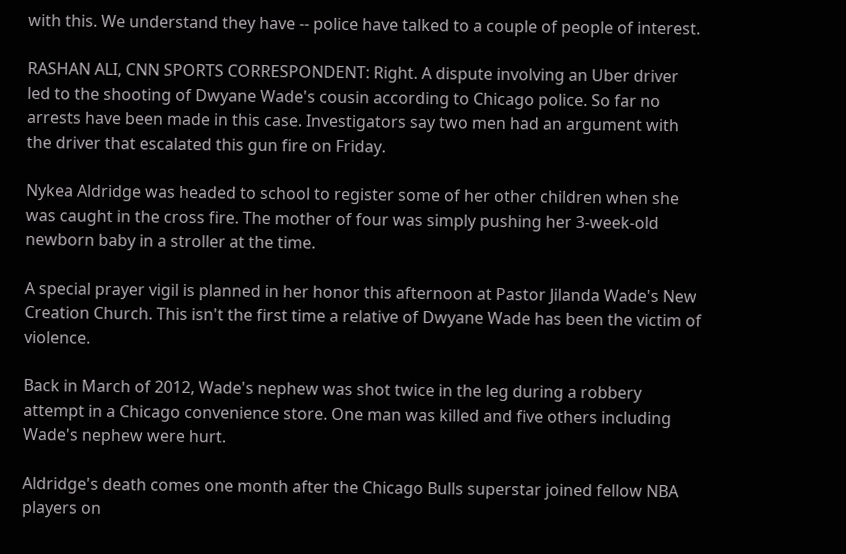with this. We understand they have -- police have talked to a couple of people of interest.

RASHAN ALI, CNN SPORTS CORRESPONDENT: Right. A dispute involving an Uber driver led to the shooting of Dwyane Wade's cousin according to Chicago police. So far no arrests have been made in this case. Investigators say two men had an argument with the driver that escalated this gun fire on Friday.

Nykea Aldridge was headed to school to register some of her other children when she was caught in the cross fire. The mother of four was simply pushing her 3-week-old newborn baby in a stroller at the time.

A special prayer vigil is planned in her honor this afternoon at Pastor Jilanda Wade's New Creation Church. This isn't the first time a relative of Dwyane Wade has been the victim of violence.

Back in March of 2012, Wade's nephew was shot twice in the leg during a robbery attempt in a Chicago convenience store. One man was killed and five others including Wade's nephew were hurt.

Aldridge's death comes one month after the Chicago Bulls superstar joined fellow NBA players on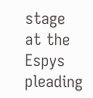stage at the Espys pleading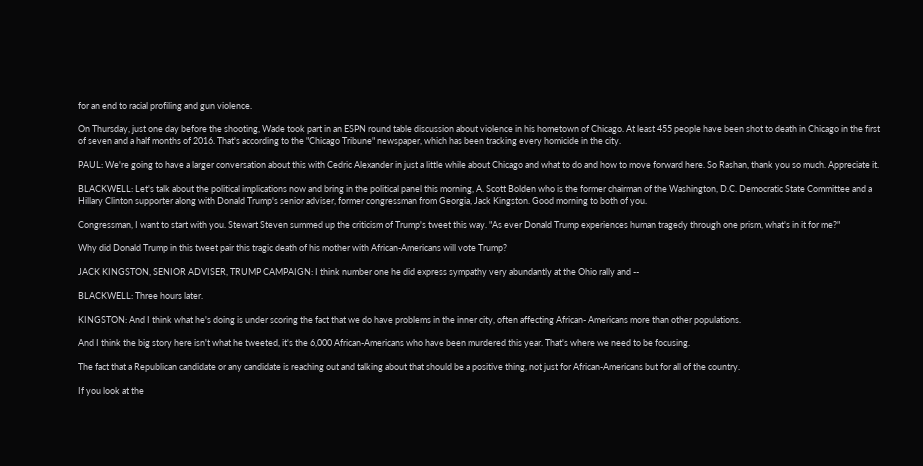for an end to racial profiling and gun violence.

On Thursday, just one day before the shooting, Wade took part in an ESPN round table discussion about violence in his hometown of Chicago. At least 455 people have been shot to death in Chicago in the first of seven and a half months of 2016. That's according to the "Chicago Tribune" newspaper, which has been tracking every homicide in the city.

PAUL: We're going to have a larger conversation about this with Cedric Alexander in just a little while about Chicago and what to do and how to move forward here. So Rashan, thank you so much. Appreciate it.

BLACKWELL: Let's talk about the political implications now and bring in the political panel this morning, A. Scott Bolden who is the former chairman of the Washington, D.C. Democratic State Committee and a Hillary Clinton supporter along with Donald Trump's senior adviser, former congressman from Georgia, Jack Kingston. Good morning to both of you.

Congressman, I want to start with you. Stewart Steven summed up the criticism of Trump's tweet this way. "As ever Donald Trump experiences human tragedy through one prism, what's in it for me?"

Why did Donald Trump in this tweet pair this tragic death of his mother with African-Americans will vote Trump?

JACK KINGSTON, SENIOR ADVISER, TRUMP CAMPAIGN: I think number one he did express sympathy very abundantly at the Ohio rally and --

BLACKWELL: Three hours later.

KINGSTON: And I think what he's doing is under scoring the fact that we do have problems in the inner city, often affecting African- Americans more than other populations.

And I think the big story here isn't what he tweeted, it's the 6,000 African-Americans who have been murdered this year. That's where we need to be focusing.

The fact that a Republican candidate or any candidate is reaching out and talking about that should be a positive thing, not just for African-Americans but for all of the country.

If you look at the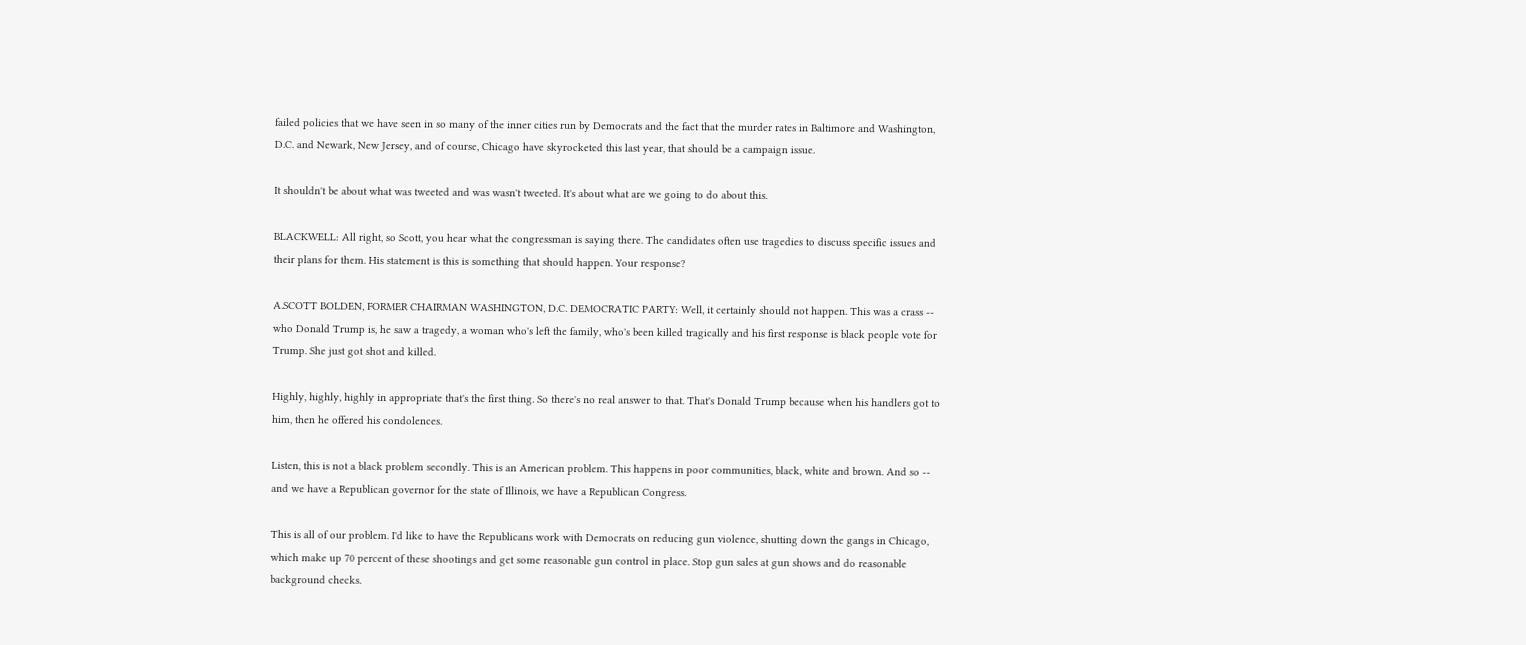failed policies that we have seen in so many of the inner cities run by Democrats and the fact that the murder rates in Baltimore and Washington, D.C. and Newark, New Jersey, and of course, Chicago have skyrocketed this last year, that should be a campaign issue.

It shouldn't be about what was tweeted and was wasn't tweeted. It's about what are we going to do about this.

BLACKWELL: All right, so Scott, you hear what the congressman is saying there. The candidates often use tragedies to discuss specific issues and their plans for them. His statement is this is something that should happen. Your response?

A.SCOTT BOLDEN, FORMER CHAIRMAN WASHINGTON, D.C. DEMOCRATIC PARTY: Well, it certainly should not happen. This was a crass -- who Donald Trump is, he saw a tragedy, a woman who's left the family, who's been killed tragically and his first response is black people vote for Trump. She just got shot and killed.

Highly, highly, highly in appropriate that's the first thing. So there's no real answer to that. That's Donald Trump because when his handlers got to him, then he offered his condolences.

Listen, this is not a black problem secondly. This is an American problem. This happens in poor communities, black, white and brown. And so -- and we have a Republican governor for the state of Illinois, we have a Republican Congress.

This is all of our problem. I'd like to have the Republicans work with Democrats on reducing gun violence, shutting down the gangs in Chicago, which make up 70 percent of these shootings and get some reasonable gun control in place. Stop gun sales at gun shows and do reasonable background checks.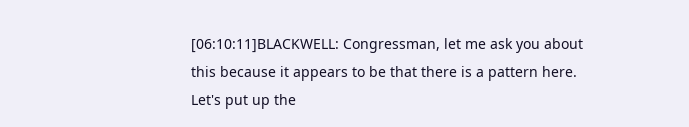[06:10:11]BLACKWELL: Congressman, let me ask you about this because it appears to be that there is a pattern here. Let's put up the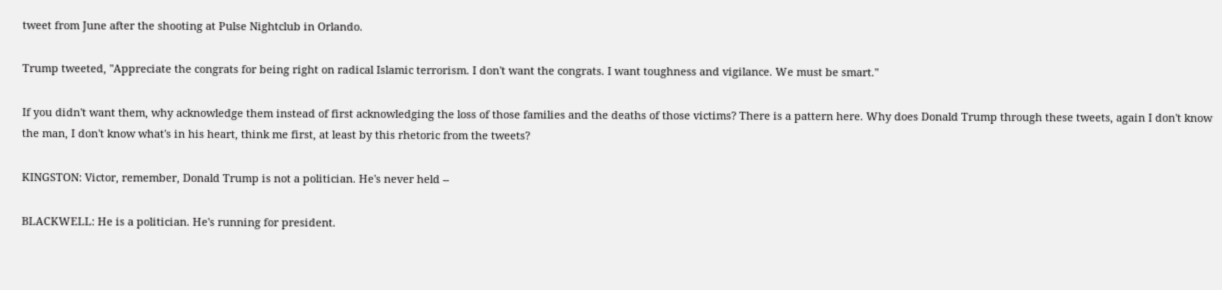tweet from June after the shooting at Pulse Nightclub in Orlando.

Trump tweeted, "Appreciate the congrats for being right on radical Islamic terrorism. I don't want the congrats. I want toughness and vigilance. We must be smart."

If you didn't want them, why acknowledge them instead of first acknowledging the loss of those families and the deaths of those victims? There is a pattern here. Why does Donald Trump through these tweets, again I don't know the man, I don't know what's in his heart, think me first, at least by this rhetoric from the tweets?

KINGSTON: Victor, remember, Donald Trump is not a politician. He's never held --

BLACKWELL: He is a politician. He's running for president.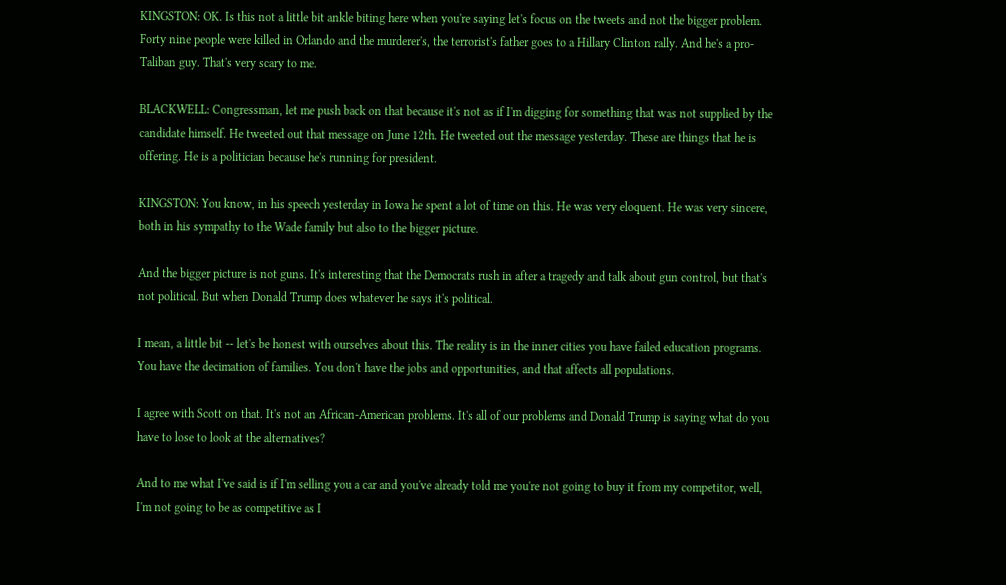KINGSTON: OK. Is this not a little bit ankle biting here when you're saying let's focus on the tweets and not the bigger problem. Forty nine people were killed in Orlando and the murderer's, the terrorist's father goes to a Hillary Clinton rally. And he's a pro-Taliban guy. That's very scary to me.

BLACKWELL: Congressman, let me push back on that because it's not as if I'm digging for something that was not supplied by the candidate himself. He tweeted out that message on June 12th. He tweeted out the message yesterday. These are things that he is offering. He is a politician because he's running for president.

KINGSTON: You know, in his speech yesterday in Iowa he spent a lot of time on this. He was very eloquent. He was very sincere, both in his sympathy to the Wade family but also to the bigger picture.

And the bigger picture is not guns. It's interesting that the Democrats rush in after a tragedy and talk about gun control, but that's not political. But when Donald Trump does whatever he says it's political.

I mean, a little bit -- let's be honest with ourselves about this. The reality is in the inner cities you have failed education programs. You have the decimation of families. You don't have the jobs and opportunities, and that affects all populations.

I agree with Scott on that. It's not an African-American problems. It's all of our problems and Donald Trump is saying what do you have to lose to look at the alternatives?

And to me what I've said is if I'm selling you a car and you've already told me you're not going to buy it from my competitor, well, I'm not going to be as competitive as I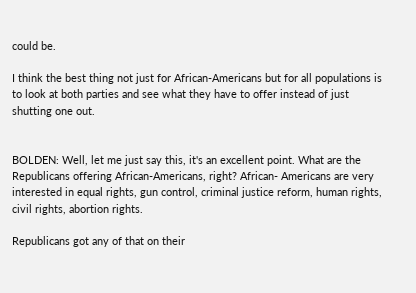could be.

I think the best thing not just for African-Americans but for all populations is to look at both parties and see what they have to offer instead of just shutting one out.


BOLDEN: Well, let me just say this, it's an excellent point. What are the Republicans offering African-Americans, right? African- Americans are very interested in equal rights, gun control, criminal justice reform, human rights, civil rights, abortion rights.

Republicans got any of that on their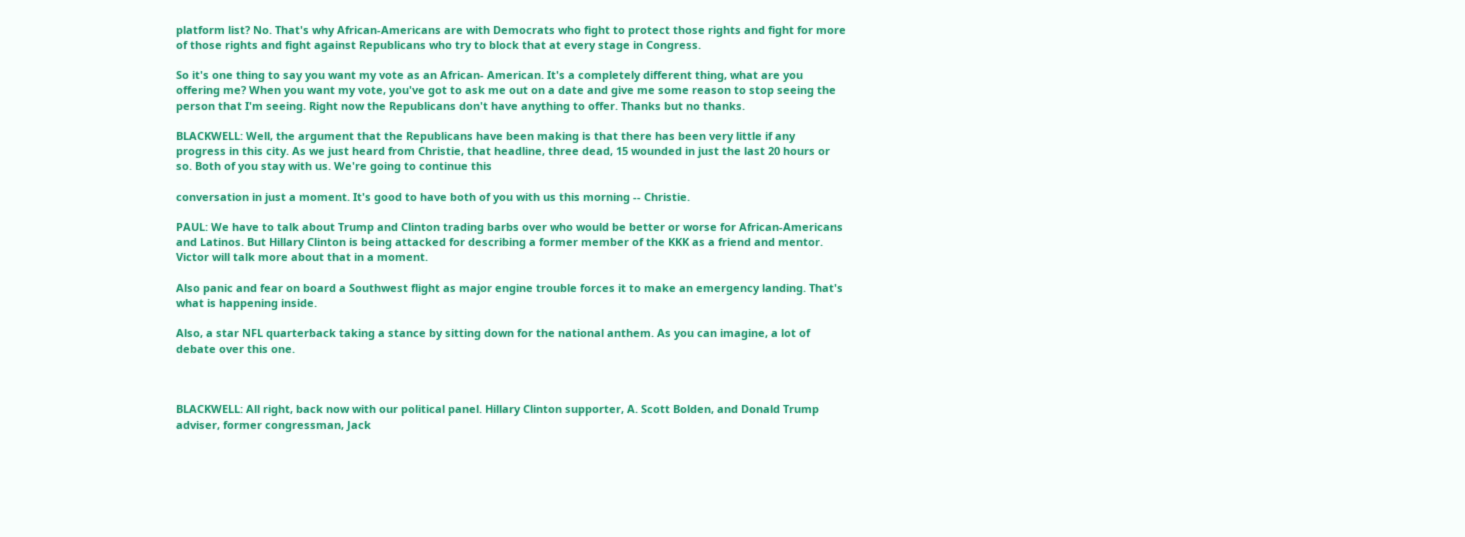platform list? No. That's why African-Americans are with Democrats who fight to protect those rights and fight for more of those rights and fight against Republicans who try to block that at every stage in Congress.

So it's one thing to say you want my vote as an African- American. It's a completely different thing, what are you offering me? When you want my vote, you've got to ask me out on a date and give me some reason to stop seeing the person that I'm seeing. Right now the Republicans don't have anything to offer. Thanks but no thanks.

BLACKWELL: Well, the argument that the Republicans have been making is that there has been very little if any progress in this city. As we just heard from Christie, that headline, three dead, 15 wounded in just the last 20 hours or so. Both of you stay with us. We're going to continue this

conversation in just a moment. It's good to have both of you with us this morning -- Christie.

PAUL: We have to talk about Trump and Clinton trading barbs over who would be better or worse for African-Americans and Latinos. But Hillary Clinton is being attacked for describing a former member of the KKK as a friend and mentor. Victor will talk more about that in a moment.

Also panic and fear on board a Southwest flight as major engine trouble forces it to make an emergency landing. That's what is happening inside.

Also, a star NFL quarterback taking a stance by sitting down for the national anthem. As you can imagine, a lot of debate over this one.



BLACKWELL: All right, back now with our political panel. Hillary Clinton supporter, A. Scott Bolden, and Donald Trump adviser, former congressman, Jack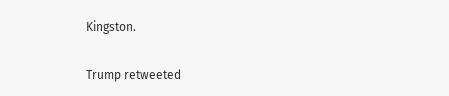Kingston.

Trump retweeted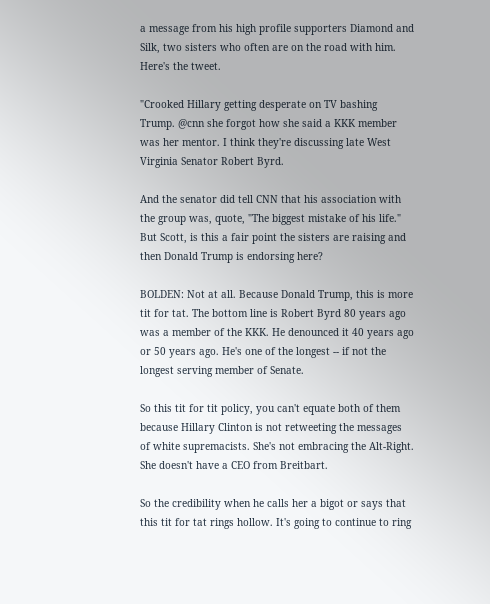a message from his high profile supporters Diamond and Silk, two sisters who often are on the road with him. Here's the tweet.

"Crooked Hillary getting desperate on TV bashing Trump. @cnn she forgot how she said a KKK member was her mentor. I think they're discussing late West Virginia Senator Robert Byrd.

And the senator did tell CNN that his association with the group was, quote, "The biggest mistake of his life." But Scott, is this a fair point the sisters are raising and then Donald Trump is endorsing here?

BOLDEN: Not at all. Because Donald Trump, this is more tit for tat. The bottom line is Robert Byrd 80 years ago was a member of the KKK. He denounced it 40 years ago or 50 years ago. He's one of the longest -- if not the longest serving member of Senate.

So this tit for tit policy, you can't equate both of them because Hillary Clinton is not retweeting the messages of white supremacists. She's not embracing the Alt-Right. She doesn't have a CEO from Breitbart.

So the credibility when he calls her a bigot or says that this tit for tat rings hollow. It's going to continue to ring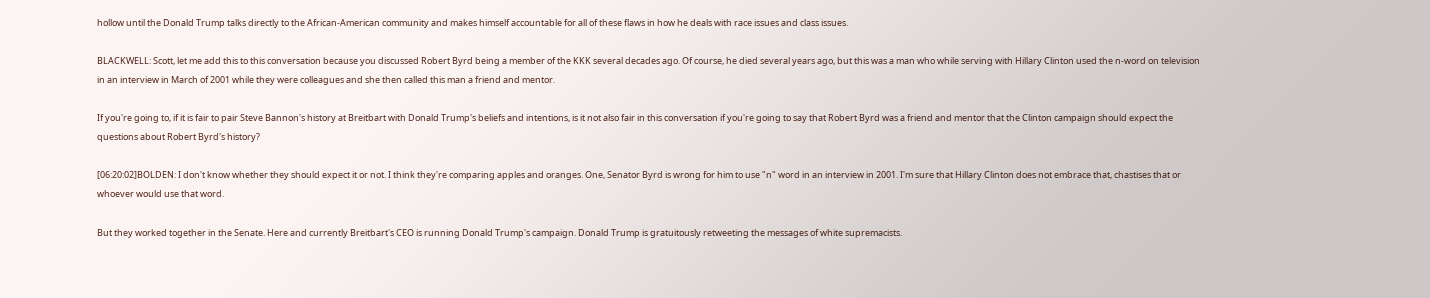hollow until the Donald Trump talks directly to the African-American community and makes himself accountable for all of these flaws in how he deals with race issues and class issues.

BLACKWELL: Scott, let me add this to this conversation because you discussed Robert Byrd being a member of the KKK several decades ago. Of course, he died several years ago, but this was a man who while serving with Hillary Clinton used the n-word on television in an interview in March of 2001 while they were colleagues and she then called this man a friend and mentor.

If you're going to, if it is fair to pair Steve Bannon's history at Breitbart with Donald Trump's beliefs and intentions, is it not also fair in this conversation if you're going to say that Robert Byrd was a friend and mentor that the Clinton campaign should expect the questions about Robert Byrd's history?

[06:20:02]BOLDEN: I don't know whether they should expect it or not. I think they're comparing apples and oranges. One, Senator Byrd is wrong for him to use "n" word in an interview in 2001. I'm sure that Hillary Clinton does not embrace that, chastises that or whoever would use that word.

But they worked together in the Senate. Here and currently Breitbart's CEO is running Donald Trump's campaign. Donald Trump is gratuitously retweeting the messages of white supremacists.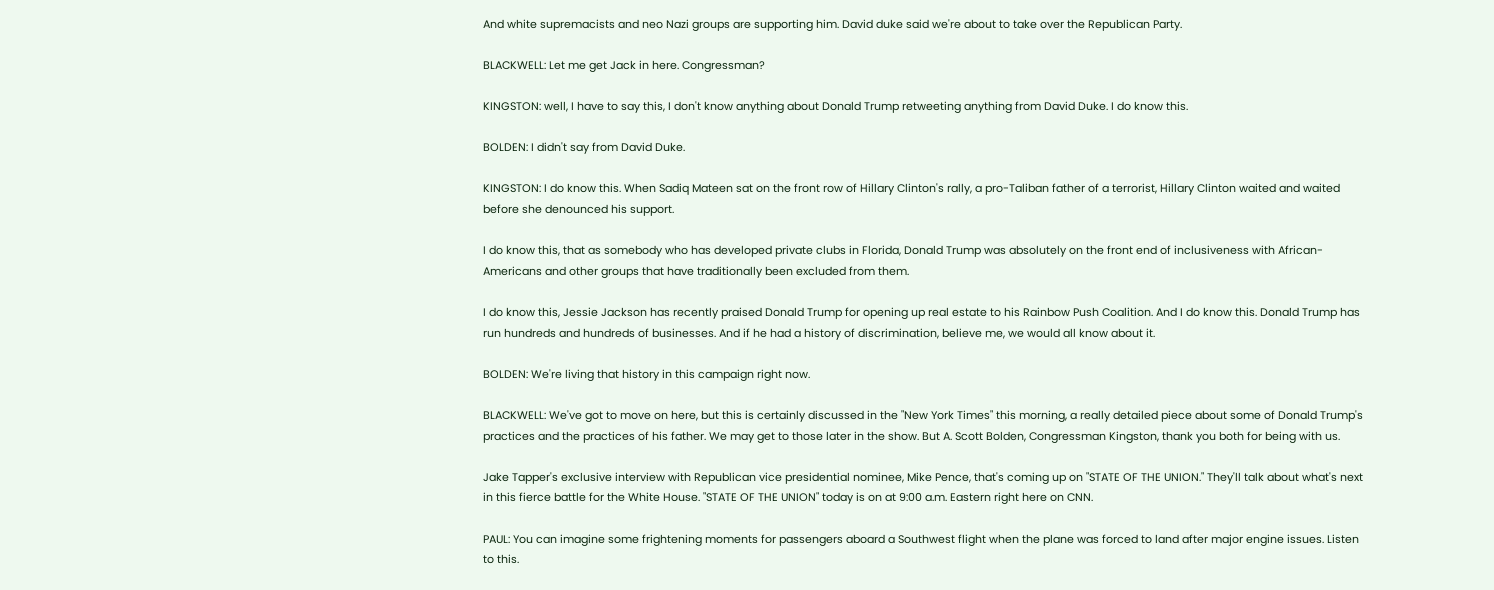And white supremacists and neo Nazi groups are supporting him. David duke said we're about to take over the Republican Party.

BLACKWELL: Let me get Jack in here. Congressman?

KINGSTON: well, I have to say this, I don't know anything about Donald Trump retweeting anything from David Duke. I do know this.

BOLDEN: I didn't say from David Duke.

KINGSTON: I do know this. When Sadiq Mateen sat on the front row of Hillary Clinton's rally, a pro-Taliban father of a terrorist, Hillary Clinton waited and waited before she denounced his support.

I do know this, that as somebody who has developed private clubs in Florida, Donald Trump was absolutely on the front end of inclusiveness with African-Americans and other groups that have traditionally been excluded from them.

I do know this, Jessie Jackson has recently praised Donald Trump for opening up real estate to his Rainbow Push Coalition. And I do know this. Donald Trump has run hundreds and hundreds of businesses. And if he had a history of discrimination, believe me, we would all know about it.

BOLDEN: We're living that history in this campaign right now.

BLACKWELL: We've got to move on here, but this is certainly discussed in the "New York Times" this morning, a really detailed piece about some of Donald Trump's practices and the practices of his father. We may get to those later in the show. But A. Scott Bolden, Congressman Kingston, thank you both for being with us.

Jake Tapper's exclusive interview with Republican vice presidential nominee, Mike Pence, that's coming up on "STATE OF THE UNION." They'll talk about what's next in this fierce battle for the White House. "STATE OF THE UNION" today is on at 9:00 a.m. Eastern right here on CNN.

PAUL: You can imagine some frightening moments for passengers aboard a Southwest flight when the plane was forced to land after major engine issues. Listen to this.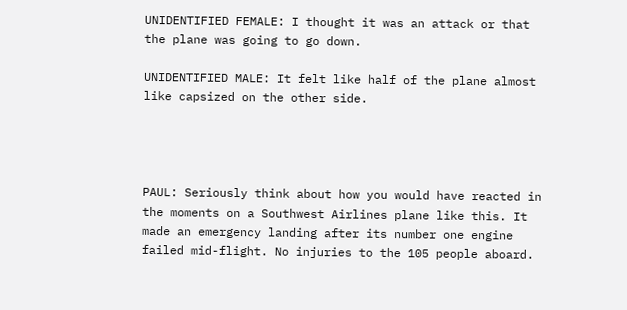UNIDENTIFIED FEMALE: I thought it was an attack or that the plane was going to go down.

UNIDENTIFIED MALE: It felt like half of the plane almost like capsized on the other side.




PAUL: Seriously think about how you would have reacted in the moments on a Southwest Airlines plane like this. It made an emergency landing after its number one engine failed mid-flight. No injuries to the 105 people aboard.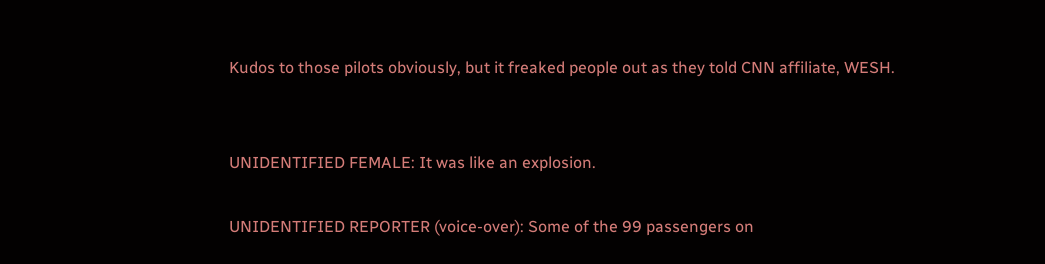Kudos to those pilots obviously, but it freaked people out as they told CNN affiliate, WESH.


UNIDENTIFIED FEMALE: It was like an explosion.

UNIDENTIFIED REPORTER (voice-over): Some of the 99 passengers on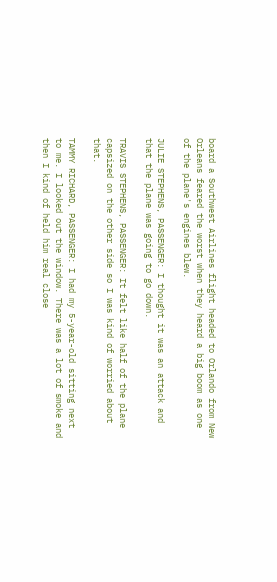board a Southwest Airlines flight headed to Orlando from New Orleans feared the worst when they heard a big boom as one of the plane's engines blew.

JULIE STEPHENS, PASSENGER: I thought it was an attack and that the plane was going to go down.

TRAVIS STEPHENS, PASSENGER: It felt like half of the plane capsized on the other side so I was kind of worried about that.

TAMMY RICHARD, PASSENGER: I had my 5-year-old sitting next to me. I looked out the window. There was a lot of smoke and then I kind of held him real close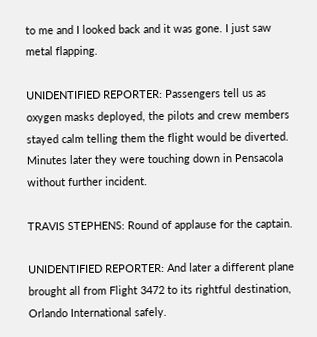to me and I looked back and it was gone. I just saw metal flapping.

UNIDENTIFIED REPORTER: Passengers tell us as oxygen masks deployed, the pilots and crew members stayed calm telling them the flight would be diverted. Minutes later they were touching down in Pensacola without further incident.

TRAVIS STEPHENS: Round of applause for the captain.

UNIDENTIFIED REPORTER: And later a different plane brought all from Flight 3472 to its rightful destination, Orlando International safely.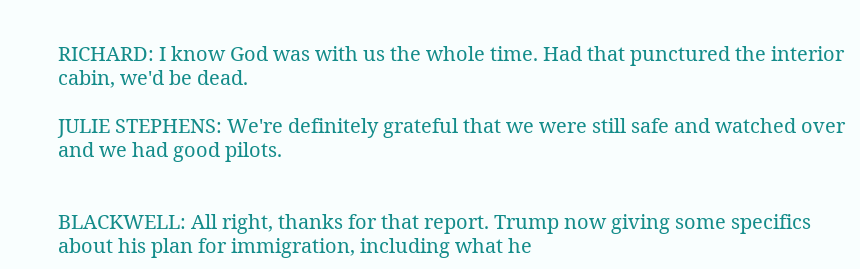RICHARD: I know God was with us the whole time. Had that punctured the interior cabin, we'd be dead.

JULIE STEPHENS: We're definitely grateful that we were still safe and watched over and we had good pilots.


BLACKWELL: All right, thanks for that report. Trump now giving some specifics about his plan for immigration, including what he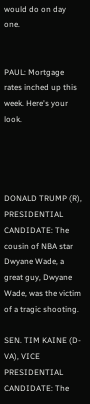would do on day one.


PAUL: Mortgage rates inched up this week. Here's your look.




DONALD TRUMP (R), PRESIDENTIAL CANDIDATE: The cousin of NBA star Dwyane Wade, a great guy, Dwyane Wade, was the victim of a tragic shooting.

SEN. TIM KAINE (D-VA), VICE PRESIDENTIAL CANDIDATE: The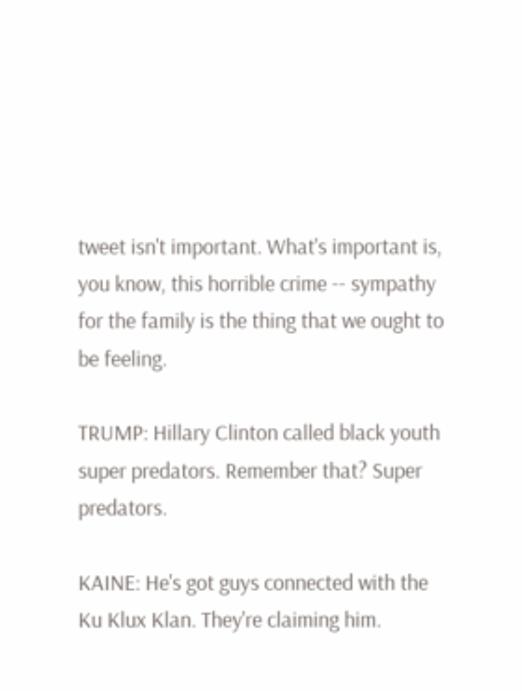tweet isn't important. What's important is, you know, this horrible crime -- sympathy for the family is the thing that we ought to be feeling.

TRUMP: Hillary Clinton called black youth super predators. Remember that? Super predators.

KAINE: He's got guys connected with the Ku Klux Klan. They're claiming him.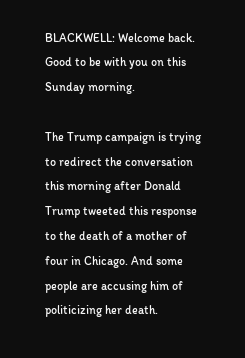BLACKWELL: Welcome back. Good to be with you on this Sunday morning.

The Trump campaign is trying to redirect the conversation this morning after Donald Trump tweeted this response to the death of a mother of four in Chicago. And some people are accusing him of politicizing her death.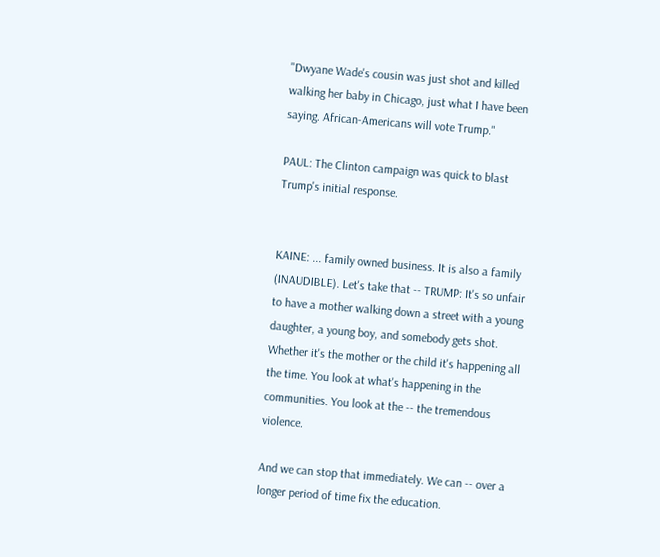"Dwyane Wade's cousin was just shot and killed walking her baby in Chicago, just what I have been saying. African-Americans will vote Trump."

PAUL: The Clinton campaign was quick to blast Trump's initial response.


KAINE: ... family owned business. It is also a family (INAUDIBLE). Let's take that -- TRUMP: It's so unfair to have a mother walking down a street with a young daughter, a young boy, and somebody gets shot. Whether it's the mother or the child it's happening all the time. You look at what's happening in the communities. You look at the -- the tremendous violence.

And we can stop that immediately. We can -- over a longer period of time fix the education.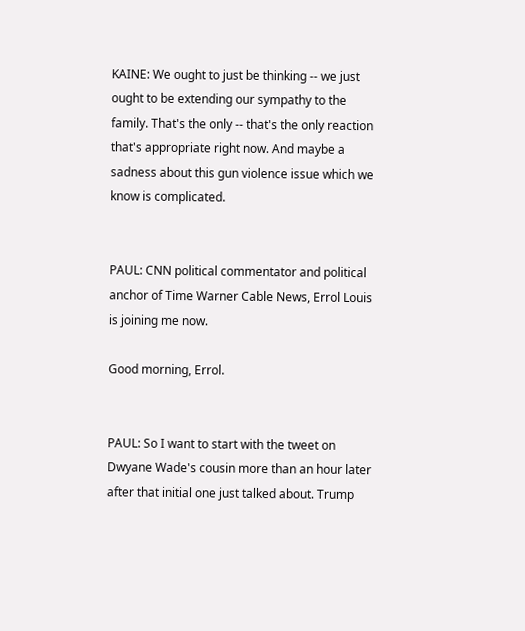KAINE: We ought to just be thinking -- we just ought to be extending our sympathy to the family. That's the only -- that's the only reaction that's appropriate right now. And maybe a sadness about this gun violence issue which we know is complicated.


PAUL: CNN political commentator and political anchor of Time Warner Cable News, Errol Louis is joining me now.

Good morning, Errol.


PAUL: So I want to start with the tweet on Dwyane Wade's cousin more than an hour later after that initial one just talked about. Trump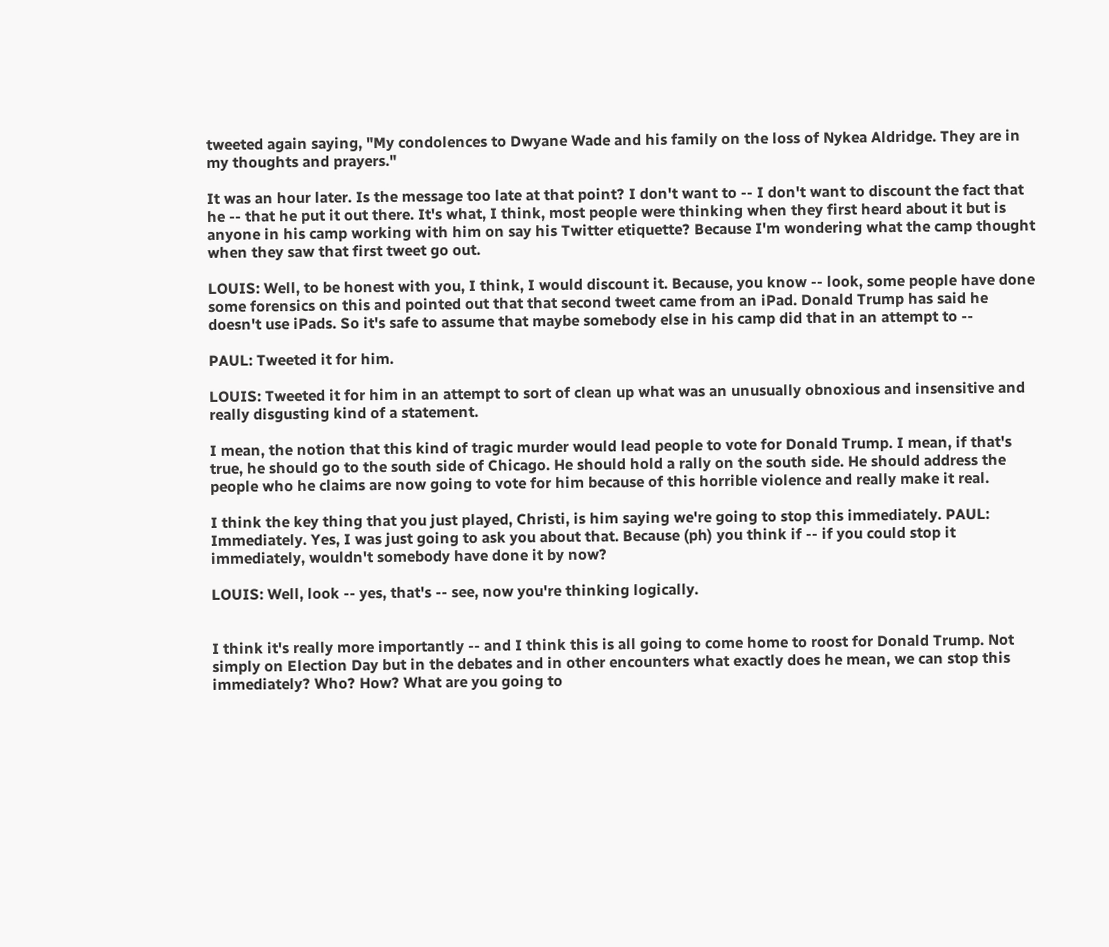tweeted again saying, "My condolences to Dwyane Wade and his family on the loss of Nykea Aldridge. They are in my thoughts and prayers."

It was an hour later. Is the message too late at that point? I don't want to -- I don't want to discount the fact that he -- that he put it out there. It's what, I think, most people were thinking when they first heard about it but is anyone in his camp working with him on say his Twitter etiquette? Because I'm wondering what the camp thought when they saw that first tweet go out.

LOUIS: Well, to be honest with you, I think, I would discount it. Because, you know -- look, some people have done some forensics on this and pointed out that that second tweet came from an iPad. Donald Trump has said he doesn't use iPads. So it's safe to assume that maybe somebody else in his camp did that in an attempt to --

PAUL: Tweeted it for him.

LOUIS: Tweeted it for him in an attempt to sort of clean up what was an unusually obnoxious and insensitive and really disgusting kind of a statement.

I mean, the notion that this kind of tragic murder would lead people to vote for Donald Trump. I mean, if that's true, he should go to the south side of Chicago. He should hold a rally on the south side. He should address the people who he claims are now going to vote for him because of this horrible violence and really make it real.

I think the key thing that you just played, Christi, is him saying we're going to stop this immediately. PAUL: Immediately. Yes, I was just going to ask you about that. Because (ph) you think if -- if you could stop it immediately, wouldn't somebody have done it by now?

LOUIS: Well, look -- yes, that's -- see, now you're thinking logically.


I think it's really more importantly -- and I think this is all going to come home to roost for Donald Trump. Not simply on Election Day but in the debates and in other encounters what exactly does he mean, we can stop this immediately? Who? How? What are you going to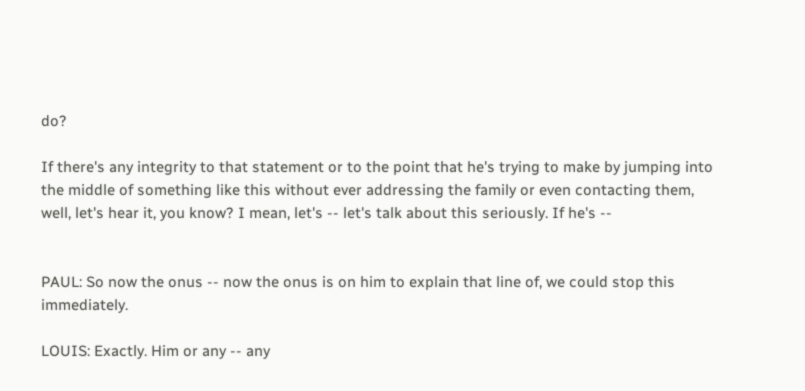do?

If there's any integrity to that statement or to the point that he's trying to make by jumping into the middle of something like this without ever addressing the family or even contacting them, well, let's hear it, you know? I mean, let's -- let's talk about this seriously. If he's --


PAUL: So now the onus -- now the onus is on him to explain that line of, we could stop this immediately.

LOUIS: Exactly. Him or any -- any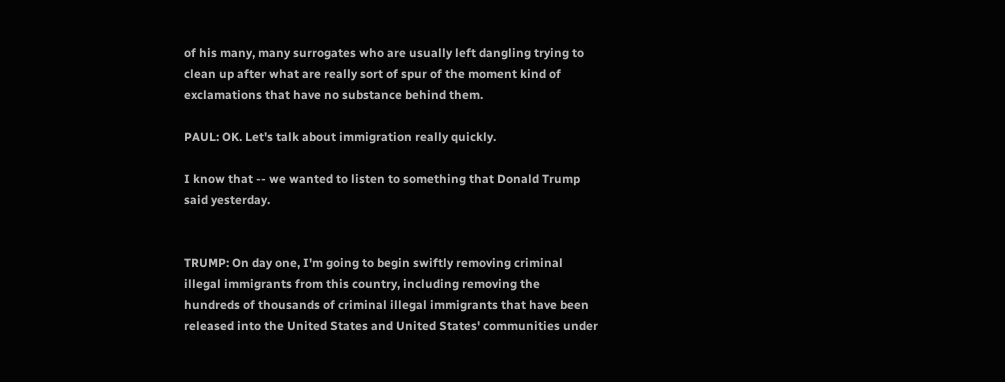of his many, many surrogates who are usually left dangling trying to clean up after what are really sort of spur of the moment kind of exclamations that have no substance behind them.

PAUL: OK. Let's talk about immigration really quickly.

I know that -- we wanted to listen to something that Donald Trump said yesterday.


TRUMP: On day one, I'm going to begin swiftly removing criminal illegal immigrants from this country, including removing the hundreds of thousands of criminal illegal immigrants that have been released into the United States and United States' communities under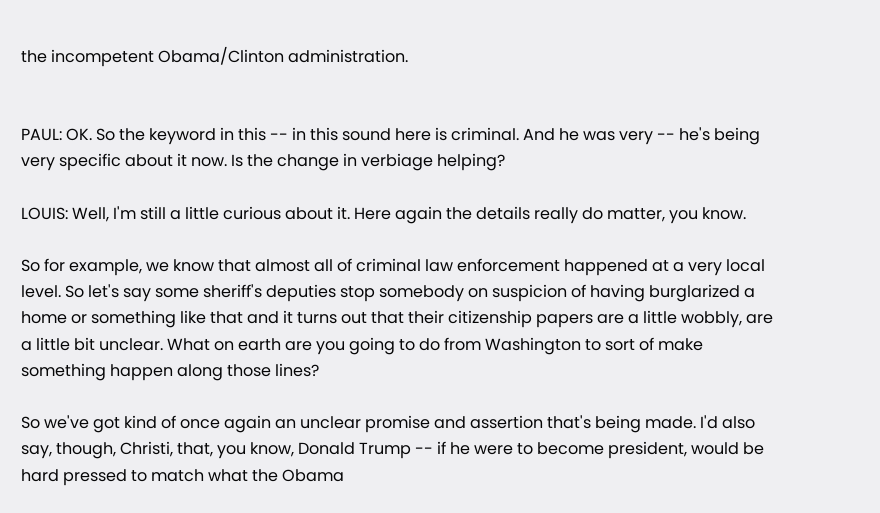the incompetent Obama/Clinton administration.


PAUL: OK. So the keyword in this -- in this sound here is criminal. And he was very -- he's being very specific about it now. Is the change in verbiage helping?

LOUIS: Well, I'm still a little curious about it. Here again the details really do matter, you know.

So for example, we know that almost all of criminal law enforcement happened at a very local level. So let's say some sheriff's deputies stop somebody on suspicion of having burglarized a home or something like that and it turns out that their citizenship papers are a little wobbly, are a little bit unclear. What on earth are you going to do from Washington to sort of make something happen along those lines?

So we've got kind of once again an unclear promise and assertion that's being made. I'd also say, though, Christi, that, you know, Donald Trump -- if he were to become president, would be hard pressed to match what the Obama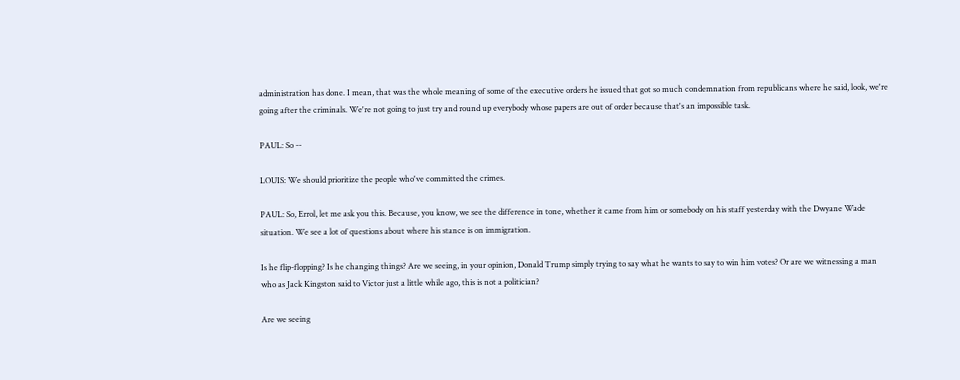administration has done. I mean, that was the whole meaning of some of the executive orders he issued that got so much condemnation from republicans where he said, look, we're going after the criminals. We're not going to just try and round up everybody whose papers are out of order because that's an impossible task.

PAUL: So --

LOUIS: We should prioritize the people who've committed the crimes.

PAUL: So, Errol, let me ask you this. Because, you know, we see the difference in tone, whether it came from him or somebody on his staff yesterday with the Dwyane Wade situation. We see a lot of questions about where his stance is on immigration.

Is he flip-flopping? Is he changing things? Are we seeing, in your opinion, Donald Trump simply trying to say what he wants to say to win him votes? Or are we witnessing a man who as Jack Kingston said to Victor just a little while ago, this is not a politician?

Are we seeing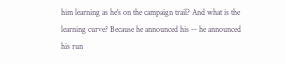him learning as he's on the campaign trail? And what is the learning curve? Because he announced his -- he announced his run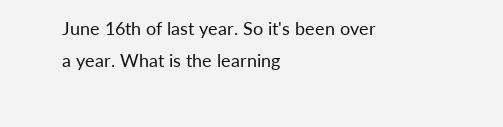June 16th of last year. So it's been over a year. What is the learning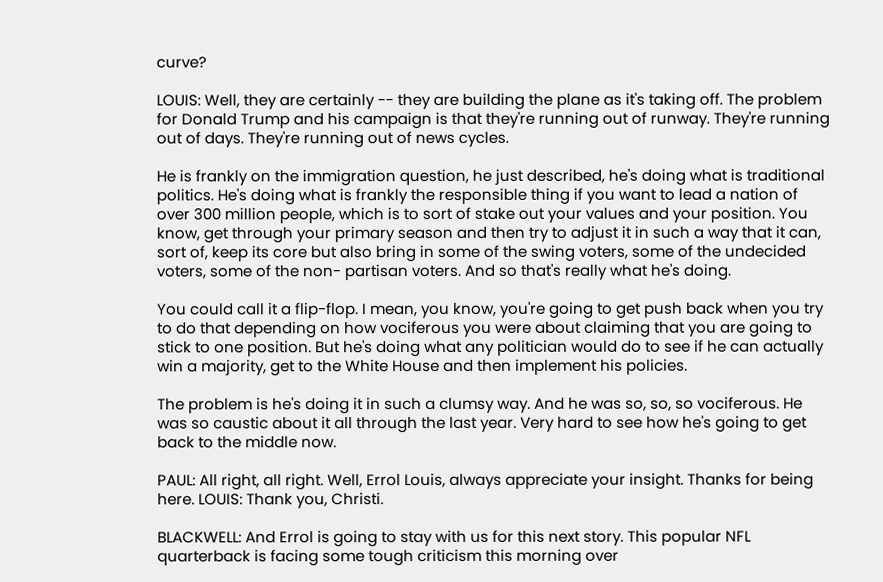curve?

LOUIS: Well, they are certainly -- they are building the plane as it's taking off. The problem for Donald Trump and his campaign is that they're running out of runway. They're running out of days. They're running out of news cycles.

He is frankly on the immigration question, he just described, he's doing what is traditional politics. He's doing what is frankly the responsible thing if you want to lead a nation of over 300 million people, which is to sort of stake out your values and your position. You know, get through your primary season and then try to adjust it in such a way that it can, sort of, keep its core but also bring in some of the swing voters, some of the undecided voters, some of the non- partisan voters. And so that's really what he's doing.

You could call it a flip-flop. I mean, you know, you're going to get push back when you try to do that depending on how vociferous you were about claiming that you are going to stick to one position. But he's doing what any politician would do to see if he can actually win a majority, get to the White House and then implement his policies.

The problem is he's doing it in such a clumsy way. And he was so, so, so vociferous. He was so caustic about it all through the last year. Very hard to see how he's going to get back to the middle now.

PAUL: All right, all right. Well, Errol Louis, always appreciate your insight. Thanks for being here. LOUIS: Thank you, Christi.

BLACKWELL: And Errol is going to stay with us for this next story. This popular NFL quarterback is facing some tough criticism this morning over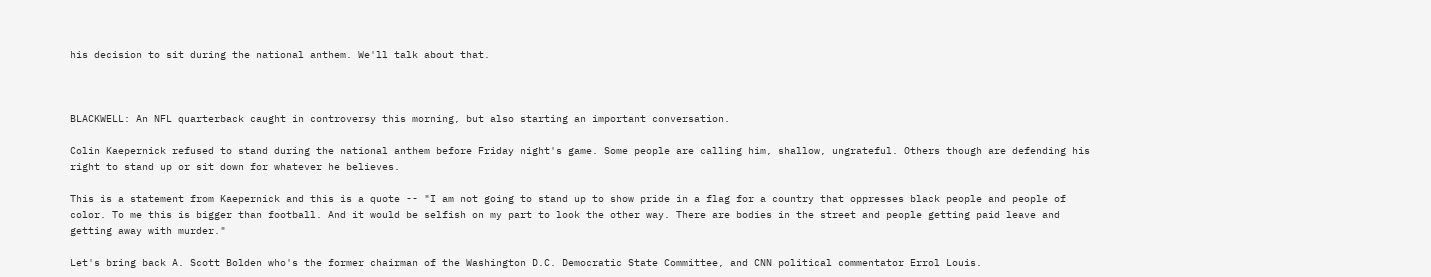his decision to sit during the national anthem. We'll talk about that.



BLACKWELL: An NFL quarterback caught in controversy this morning, but also starting an important conversation.

Colin Kaepernick refused to stand during the national anthem before Friday night's game. Some people are calling him, shallow, ungrateful. Others though are defending his right to stand up or sit down for whatever he believes.

This is a statement from Kaepernick and this is a quote -- "I am not going to stand up to show pride in a flag for a country that oppresses black people and people of color. To me this is bigger than football. And it would be selfish on my part to look the other way. There are bodies in the street and people getting paid leave and getting away with murder."

Let's bring back A. Scott Bolden who's the former chairman of the Washington D.C. Democratic State Committee, and CNN political commentator Errol Louis.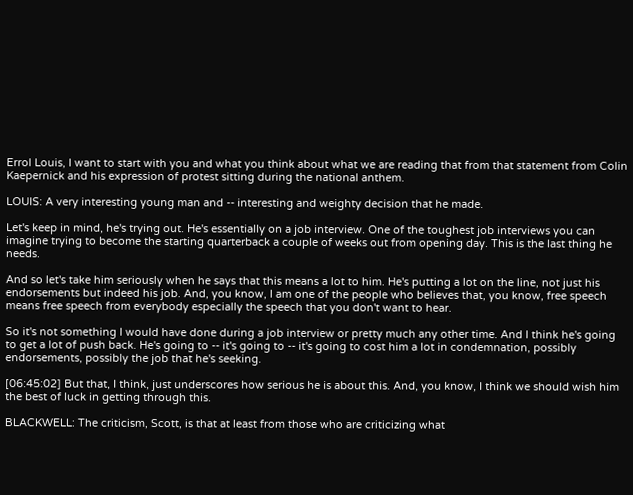Errol Louis, I want to start with you and what you think about what we are reading that from that statement from Colin Kaepernick and his expression of protest sitting during the national anthem.

LOUIS: A very interesting young man and -- interesting and weighty decision that he made.

Let's keep in mind, he's trying out. He's essentially on a job interview. One of the toughest job interviews you can imagine trying to become the starting quarterback a couple of weeks out from opening day. This is the last thing he needs.

And so let's take him seriously when he says that this means a lot to him. He's putting a lot on the line, not just his endorsements but indeed his job. And, you know, I am one of the people who believes that, you know, free speech means free speech from everybody especially the speech that you don't want to hear.

So it's not something I would have done during a job interview or pretty much any other time. And I think he's going to get a lot of push back. He's going to -- it's going to -- it's going to cost him a lot in condemnation, possibly endorsements, possibly the job that he's seeking.

[06:45:02] But that, I think, just underscores how serious he is about this. And, you know, I think we should wish him the best of luck in getting through this.

BLACKWELL: The criticism, Scott, is that at least from those who are criticizing what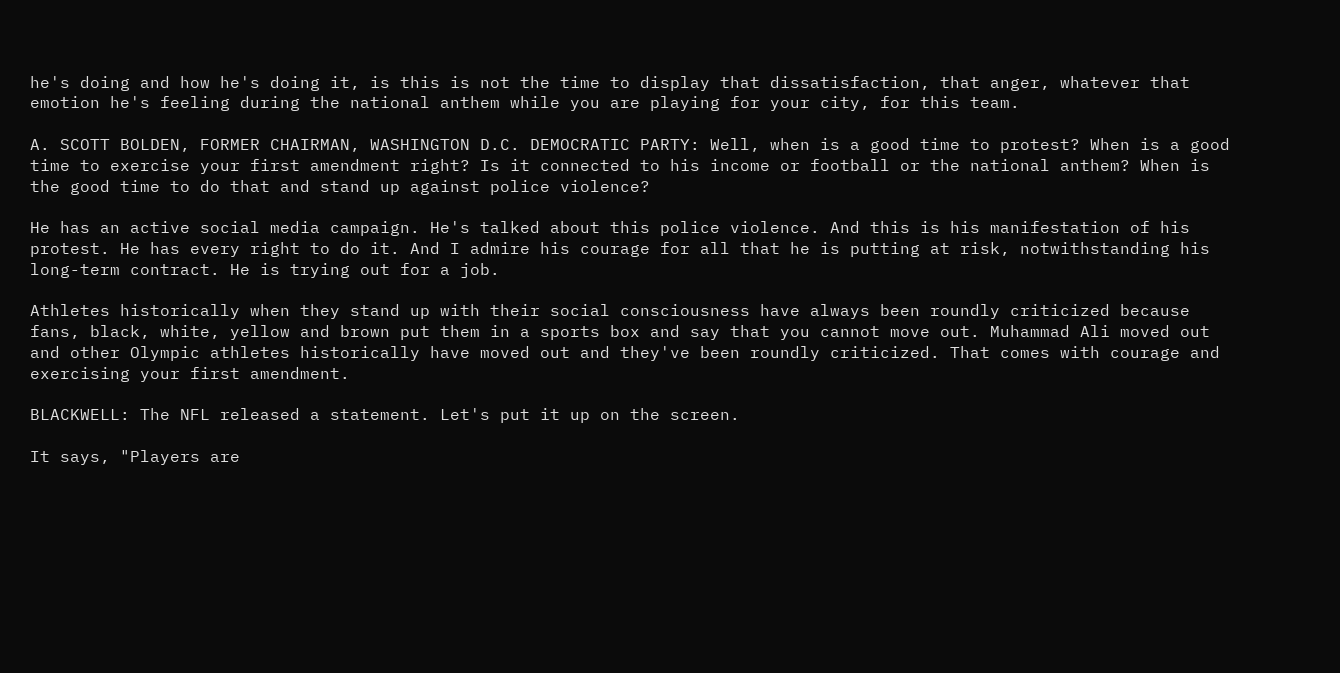he's doing and how he's doing it, is this is not the time to display that dissatisfaction, that anger, whatever that emotion he's feeling during the national anthem while you are playing for your city, for this team.

A. SCOTT BOLDEN, FORMER CHAIRMAN, WASHINGTON D.C. DEMOCRATIC PARTY: Well, when is a good time to protest? When is a good time to exercise your first amendment right? Is it connected to his income or football or the national anthem? When is the good time to do that and stand up against police violence?

He has an active social media campaign. He's talked about this police violence. And this is his manifestation of his protest. He has every right to do it. And I admire his courage for all that he is putting at risk, notwithstanding his long-term contract. He is trying out for a job.

Athletes historically when they stand up with their social consciousness have always been roundly criticized because fans, black, white, yellow and brown put them in a sports box and say that you cannot move out. Muhammad Ali moved out and other Olympic athletes historically have moved out and they've been roundly criticized. That comes with courage and exercising your first amendment.

BLACKWELL: The NFL released a statement. Let's put it up on the screen.

It says, "Players are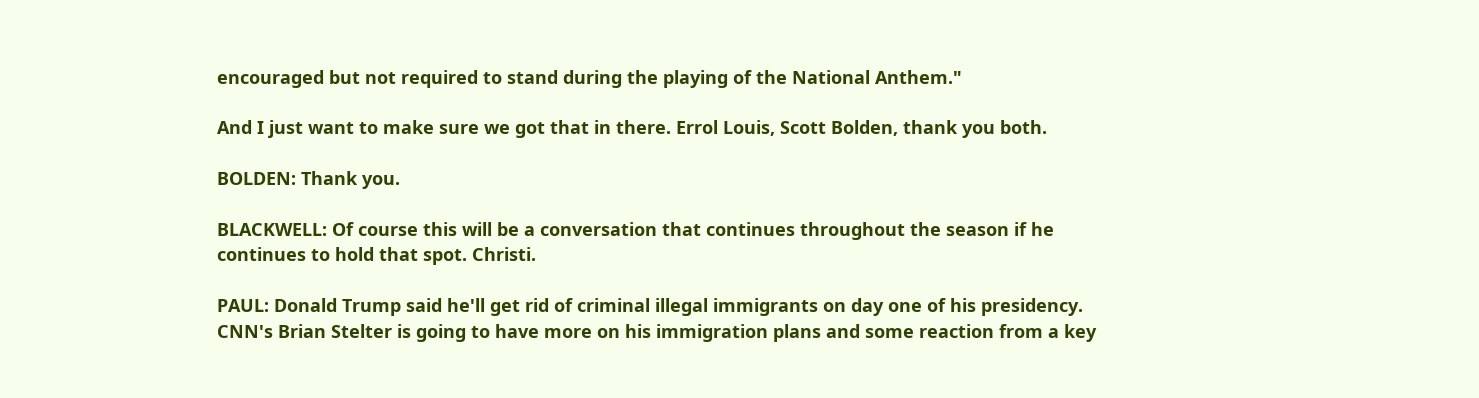encouraged but not required to stand during the playing of the National Anthem."

And I just want to make sure we got that in there. Errol Louis, Scott Bolden, thank you both.

BOLDEN: Thank you.

BLACKWELL: Of course this will be a conversation that continues throughout the season if he continues to hold that spot. Christi.

PAUL: Donald Trump said he'll get rid of criminal illegal immigrants on day one of his presidency. CNN's Brian Stelter is going to have more on his immigration plans and some reaction from a key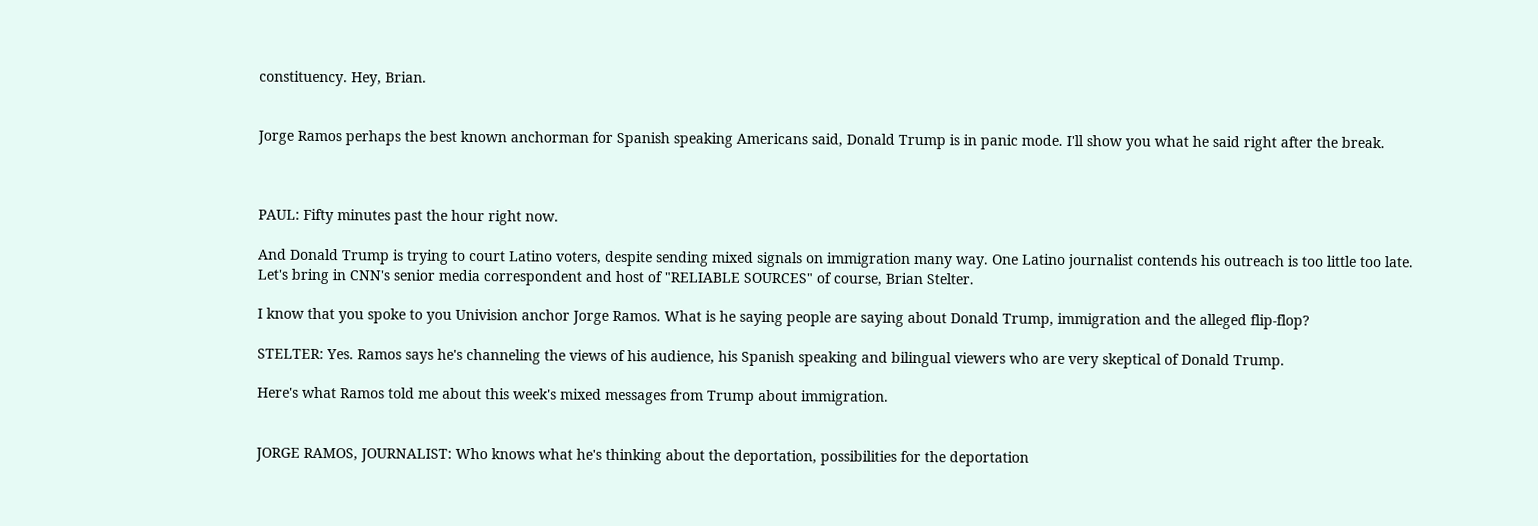constituency. Hey, Brian.


Jorge Ramos perhaps the best known anchorman for Spanish speaking Americans said, Donald Trump is in panic mode. I'll show you what he said right after the break.



PAUL: Fifty minutes past the hour right now.

And Donald Trump is trying to court Latino voters, despite sending mixed signals on immigration many way. One Latino journalist contends his outreach is too little too late. Let's bring in CNN's senior media correspondent and host of "RELIABLE SOURCES" of course, Brian Stelter.

I know that you spoke to you Univision anchor Jorge Ramos. What is he saying people are saying about Donald Trump, immigration and the alleged flip-flop?

STELTER: Yes. Ramos says he's channeling the views of his audience, his Spanish speaking and bilingual viewers who are very skeptical of Donald Trump.

Here's what Ramos told me about this week's mixed messages from Trump about immigration.


JORGE RAMOS, JOURNALIST: Who knows what he's thinking about the deportation, possibilities for the deportation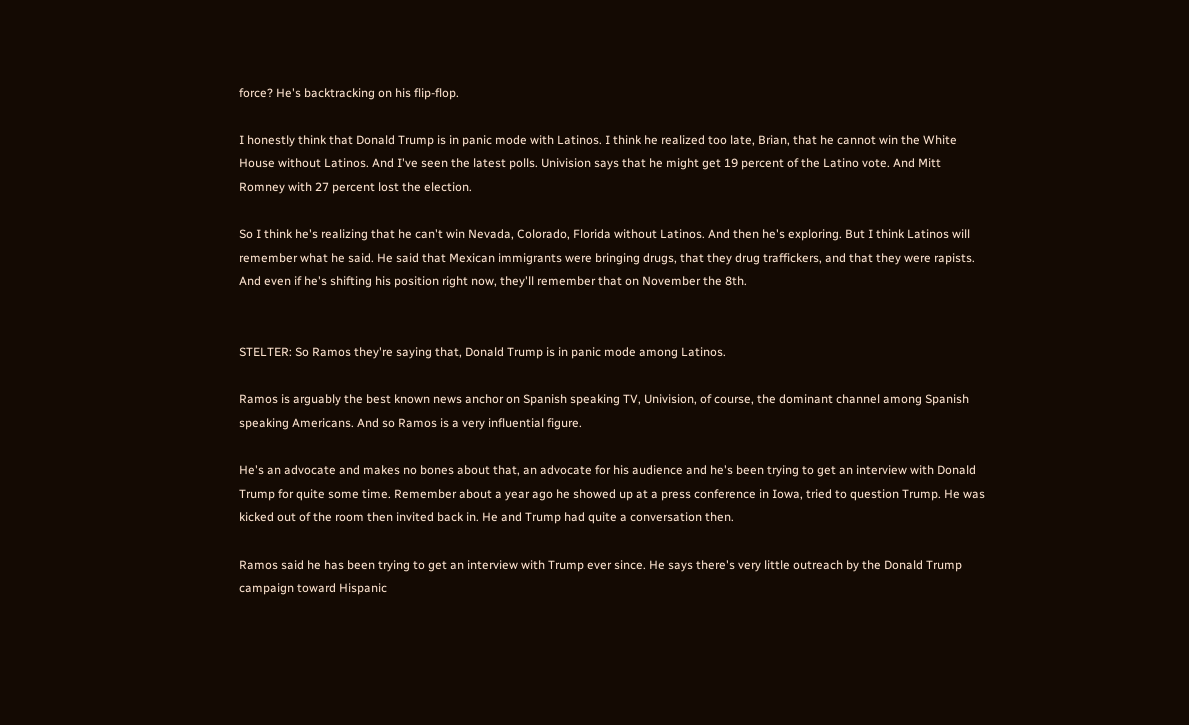force? He's backtracking on his flip-flop.

I honestly think that Donald Trump is in panic mode with Latinos. I think he realized too late, Brian, that he cannot win the White House without Latinos. And I've seen the latest polls. Univision says that he might get 19 percent of the Latino vote. And Mitt Romney with 27 percent lost the election.

So I think he's realizing that he can't win Nevada, Colorado, Florida without Latinos. And then he's exploring. But I think Latinos will remember what he said. He said that Mexican immigrants were bringing drugs, that they drug traffickers, and that they were rapists. And even if he's shifting his position right now, they'll remember that on November the 8th.


STELTER: So Ramos they're saying that, Donald Trump is in panic mode among Latinos.

Ramos is arguably the best known news anchor on Spanish speaking TV, Univision, of course, the dominant channel among Spanish speaking Americans. And so Ramos is a very influential figure.

He's an advocate and makes no bones about that, an advocate for his audience and he's been trying to get an interview with Donald Trump for quite some time. Remember about a year ago he showed up at a press conference in Iowa, tried to question Trump. He was kicked out of the room then invited back in. He and Trump had quite a conversation then.

Ramos said he has been trying to get an interview with Trump ever since. He says there's very little outreach by the Donald Trump campaign toward Hispanic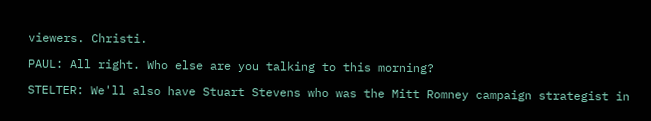viewers. Christi.

PAUL: All right. Who else are you talking to this morning?

STELTER: We'll also have Stuart Stevens who was the Mitt Romney campaign strategist in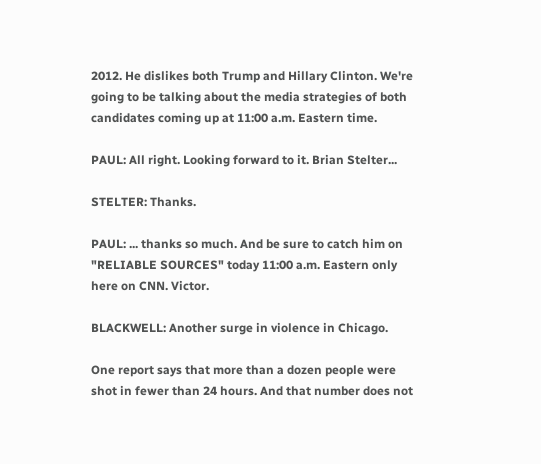2012. He dislikes both Trump and Hillary Clinton. We're going to be talking about the media strategies of both candidates coming up at 11:00 a.m. Eastern time.

PAUL: All right. Looking forward to it. Brian Stelter...

STELTER: Thanks.

PAUL: ... thanks so much. And be sure to catch him on "RELIABLE SOURCES" today 11:00 a.m. Eastern only here on CNN. Victor.

BLACKWELL: Another surge in violence in Chicago.

One report says that more than a dozen people were shot in fewer than 24 hours. And that number does not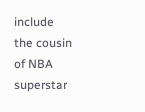include the cousin of NBA superstar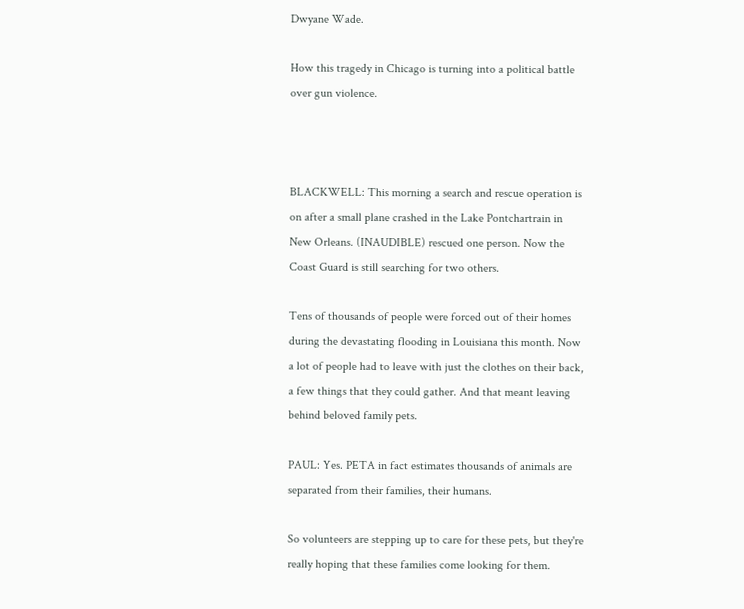Dwyane Wade.

How this tragedy in Chicago is turning into a political battle over gun violence.



BLACKWELL: This morning a search and rescue operation is on after a small plane crashed in the Lake Pontchartrain in New Orleans. (INAUDIBLE) rescued one person. Now the Coast Guard is still searching for two others.

Tens of thousands of people were forced out of their homes during the devastating flooding in Louisiana this month. Now a lot of people had to leave with just the clothes on their back, a few things that they could gather. And that meant leaving behind beloved family pets.

PAUL: Yes. PETA in fact estimates thousands of animals are separated from their families, their humans.

So volunteers are stepping up to care for these pets, but they're really hoping that these families come looking for them.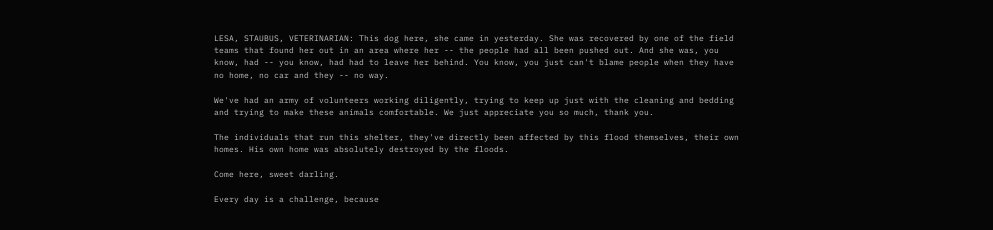LESA, STAUBUS, VETERINARIAN: This dog here, she came in yesterday. She was recovered by one of the field teams that found her out in an area where her -- the people had all been pushed out. And she was, you know, had -- you know, had had to leave her behind. You know, you just can't blame people when they have no home, no car and they -- no way.

We've had an army of volunteers working diligently, trying to keep up just with the cleaning and bedding and trying to make these animals comfortable. We just appreciate you so much, thank you.

The individuals that run this shelter, they've directly been affected by this flood themselves, their own homes. His own home was absolutely destroyed by the floods.

Come here, sweet darling.

Every day is a challenge, because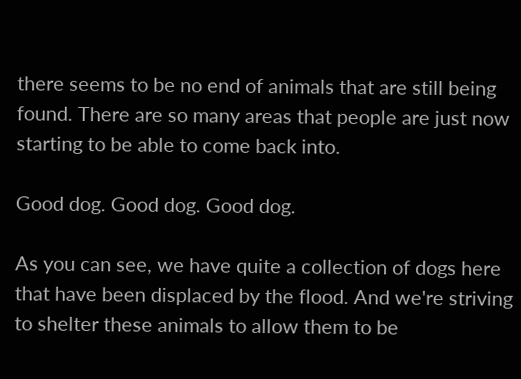there seems to be no end of animals that are still being found. There are so many areas that people are just now starting to be able to come back into.

Good dog. Good dog. Good dog.

As you can see, we have quite a collection of dogs here that have been displaced by the flood. And we're striving to shelter these animals to allow them to be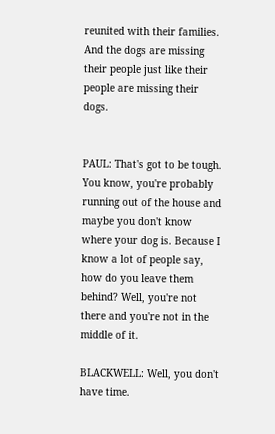reunited with their families. And the dogs are missing their people just like their people are missing their dogs.


PAUL: That's got to be tough. You know, you're probably running out of the house and maybe you don't know where your dog is. Because I know a lot of people say, how do you leave them behind? Well, you're not there and you're not in the middle of it.

BLACKWELL: Well, you don't have time.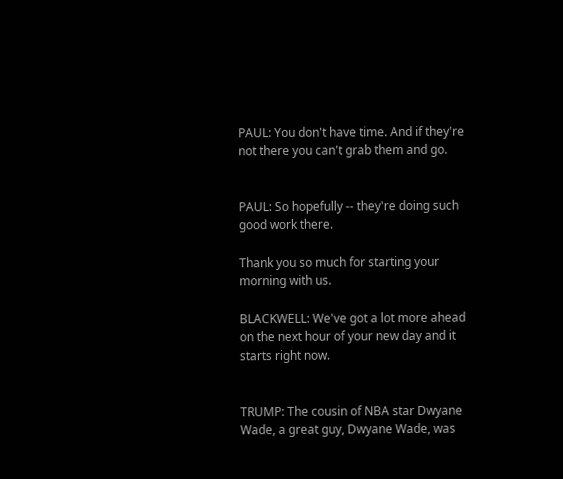PAUL: You don't have time. And if they're not there you can't grab them and go.


PAUL: So hopefully -- they're doing such good work there.

Thank you so much for starting your morning with us.

BLACKWELL: We've got a lot more ahead on the next hour of your new day and it starts right now.


TRUMP: The cousin of NBA star Dwyane Wade, a great guy, Dwyane Wade, was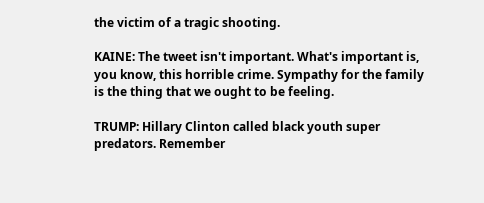the victim of a tragic shooting.

KAINE: The tweet isn't important. What's important is, you know, this horrible crime. Sympathy for the family is the thing that we ought to be feeling.

TRUMP: Hillary Clinton called black youth super predators. Remember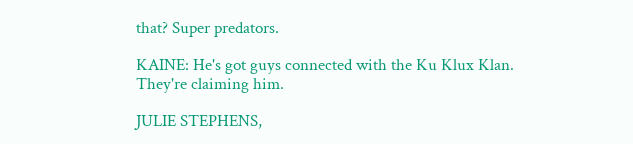that? Super predators.

KAINE: He's got guys connected with the Ku Klux Klan. They're claiming him.

JULIE STEPHENS,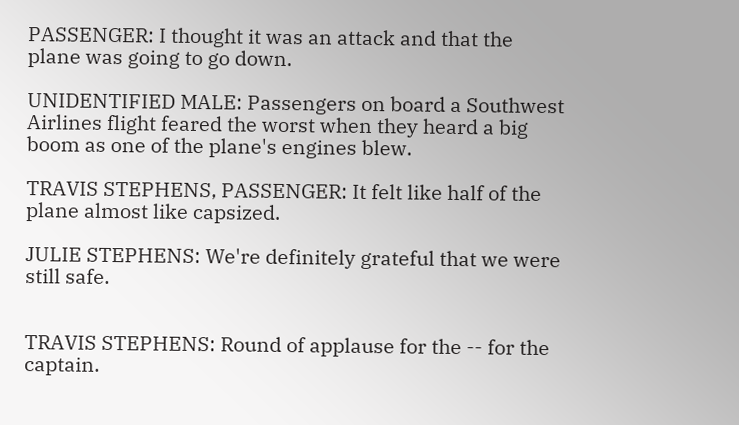PASSENGER: I thought it was an attack and that the plane was going to go down.

UNIDENTIFIED MALE: Passengers on board a Southwest Airlines flight feared the worst when they heard a big boom as one of the plane's engines blew.

TRAVIS STEPHENS, PASSENGER: It felt like half of the plane almost like capsized.

JULIE STEPHENS: We're definitely grateful that we were still safe.


TRAVIS STEPHENS: Round of applause for the -- for the captain.